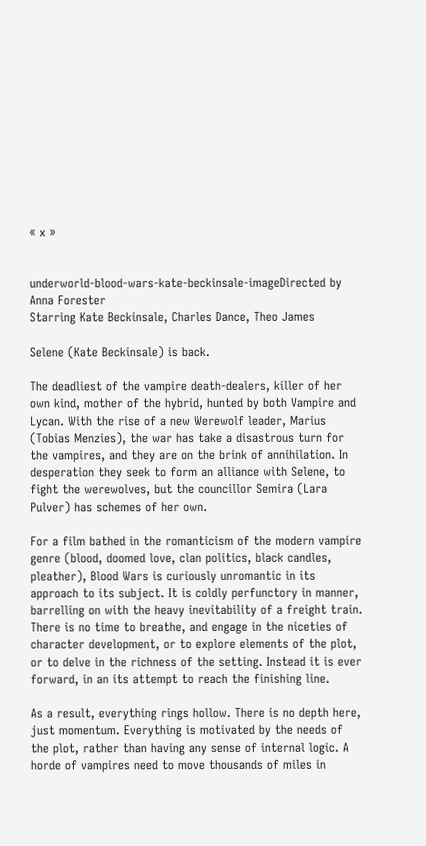« x »


underworld-blood-wars-kate-beckinsale-imageDirected by Anna Forester
Starring Kate Beckinsale, Charles Dance, Theo James

Selene (Kate Beckinsale) is back.

The deadliest of the vampire death-dealers, killer of her own kind, mother of the hybrid, hunted by both Vampire and Lycan. With the rise of a new Werewolf leader, Marius (Tobias Menzies), the war has take a disastrous turn for the vampires, and they are on the brink of annihilation. In desperation they seek to form an alliance with Selene, to fight the werewolves, but the councillor Semira (Lara Pulver) has schemes of her own.

For a film bathed in the romanticism of the modern vampire genre (blood, doomed love, clan politics, black candles, pleather), Blood Wars is curiously unromantic in its approach to its subject. It is coldly perfunctory in manner, barrelling on with the heavy inevitability of a freight train. There is no time to breathe, and engage in the niceties of character development, or to explore elements of the plot, or to delve in the richness of the setting. Instead it is ever forward, in an its attempt to reach the finishing line.

As a result, everything rings hollow. There is no depth here, just momentum. Everything is motivated by the needs of the plot, rather than having any sense of internal logic. A horde of vampires need to move thousands of miles in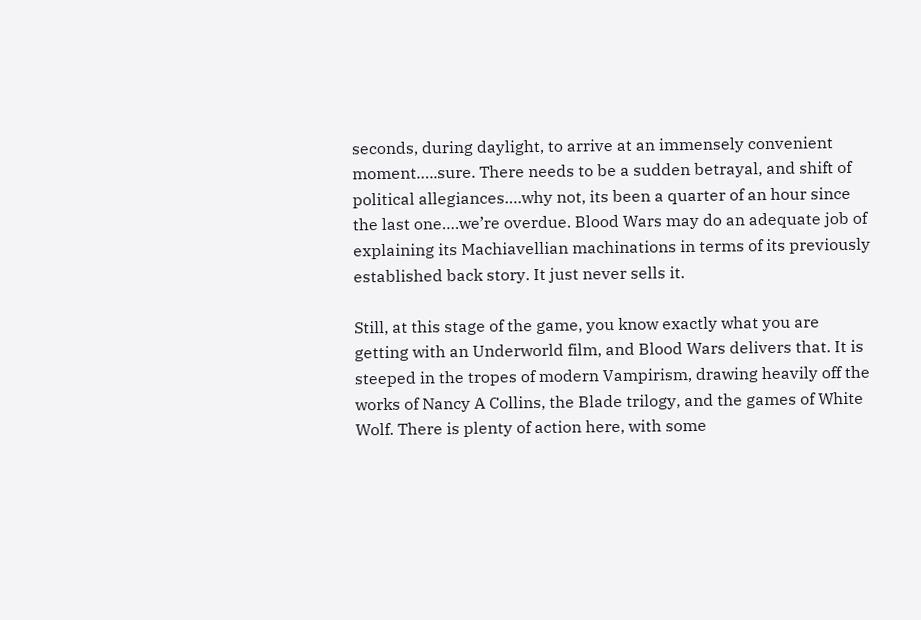seconds, during daylight, to arrive at an immensely convenient moment…..sure. There needs to be a sudden betrayal, and shift of political allegiances….why not, its been a quarter of an hour since the last one….we’re overdue. Blood Wars may do an adequate job of explaining its Machiavellian machinations in terms of its previously established back story. It just never sells it.

Still, at this stage of the game, you know exactly what you are getting with an Underworld film, and Blood Wars delivers that. It is steeped in the tropes of modern Vampirism, drawing heavily off the works of Nancy A Collins, the Blade trilogy, and the games of White Wolf. There is plenty of action here, with some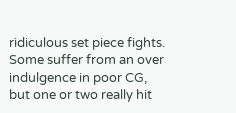ridiculous set piece fights. Some suffer from an over indulgence in poor CG, but one or two really hit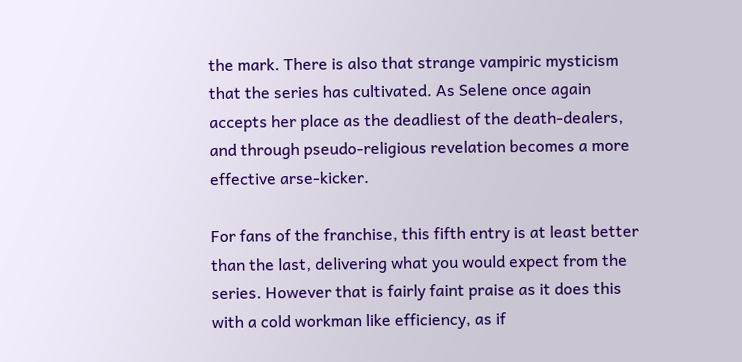the mark. There is also that strange vampiric mysticism that the series has cultivated. As Selene once again accepts her place as the deadliest of the death-dealers, and through pseudo-religious revelation becomes a more effective arse-kicker.

For fans of the franchise, this fifth entry is at least better than the last, delivering what you would expect from the series. However that is fairly faint praise as it does this with a cold workman like efficiency, as if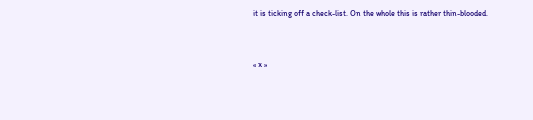it is ticking off a check-list. On the whole this is rather thin-blooded.


« x »